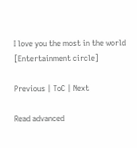I love you the most in the world [Entertainment circle]

Previous | ToC | Next

Read advanced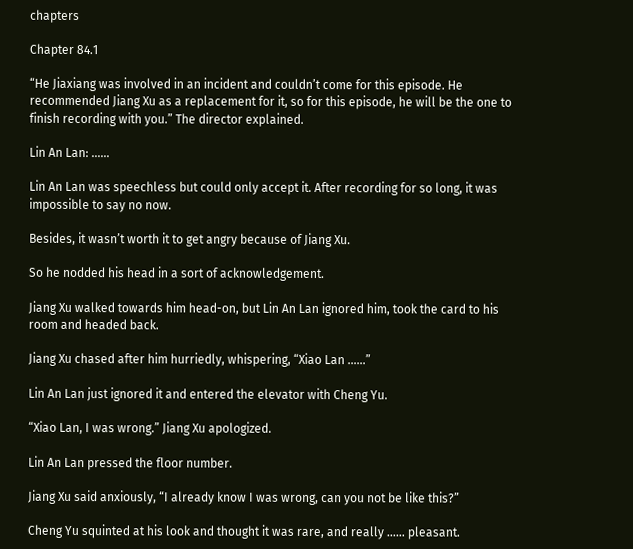chapters

Chapter 84.1

“He Jiaxiang was involved in an incident and couldn’t come for this episode. He recommended Jiang Xu as a replacement for it, so for this episode, he will be the one to finish recording with you.” The director explained.

Lin An Lan: ……

Lin An Lan was speechless but could only accept it. After recording for so long, it was impossible to say no now.

Besides, it wasn’t worth it to get angry because of Jiang Xu.

So he nodded his head in a sort of acknowledgement.

Jiang Xu walked towards him head-on, but Lin An Lan ignored him, took the card to his room and headed back.

Jiang Xu chased after him hurriedly, whispering, “Xiao Lan ……”

Lin An Lan just ignored it and entered the elevator with Cheng Yu.

“Xiao Lan, I was wrong.” Jiang Xu apologized.

Lin An Lan pressed the floor number.

Jiang Xu said anxiously, “I already know I was wrong, can you not be like this?”

Cheng Yu squinted at his look and thought it was rare, and really …… pleasant.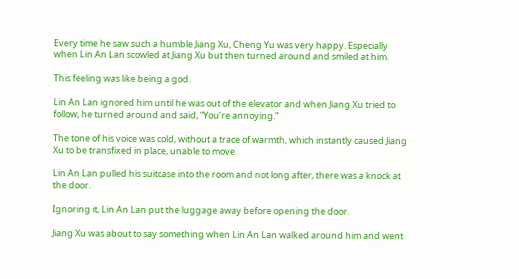Every time he saw such a humble Jiang Xu, Cheng Yu was very happy. Especially when Lin An Lan scowled at Jiang Xu but then turned around and smiled at him.

This feeling was like being a god.

Lin An Lan ignored him until he was out of the elevator and when Jiang Xu tried to follow, he turned around and said, “You’re annoying.”

The tone of his voice was cold, without a trace of warmth, which instantly caused Jiang Xu to be transfixed in place, unable to move.

Lin An Lan pulled his suitcase into the room and not long after, there was a knock at the door.

Ignoring it, Lin An Lan put the luggage away before opening the door.

Jiang Xu was about to say something when Lin An Lan walked around him and went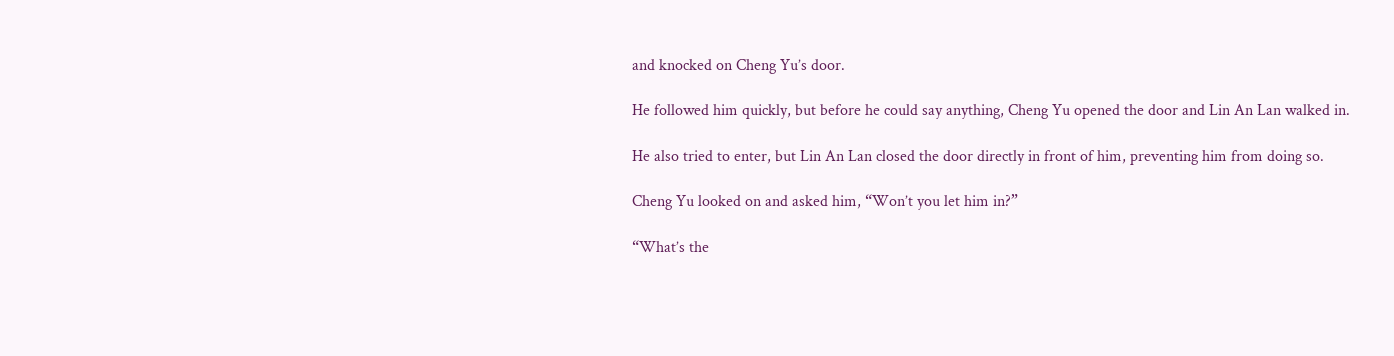and knocked on Cheng Yu’s door.

He followed him quickly, but before he could say anything, Cheng Yu opened the door and Lin An Lan walked in.

He also tried to enter, but Lin An Lan closed the door directly in front of him, preventing him from doing so.

Cheng Yu looked on and asked him, “Won’t you let him in?”

“What’s the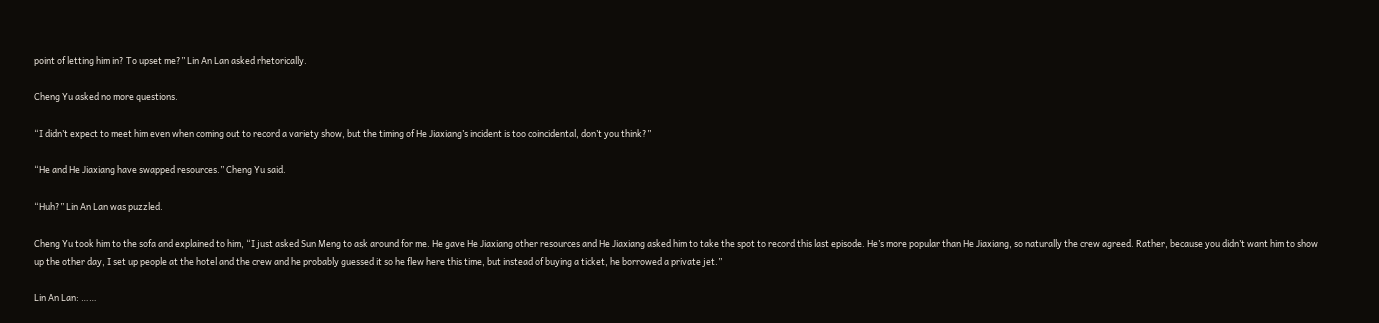point of letting him in? To upset me?” Lin An Lan asked rhetorically.

Cheng Yu asked no more questions.

“I didn’t expect to meet him even when coming out to record a variety show, but the timing of He Jiaxiang’s incident is too coincidental, don’t you think?”

“He and He Jiaxiang have swapped resources.” Cheng Yu said.

“Huh?” Lin An Lan was puzzled.

Cheng Yu took him to the sofa and explained to him, “I just asked Sun Meng to ask around for me. He gave He Jiaxiang other resources and He Jiaxiang asked him to take the spot to record this last episode. He’s more popular than He Jiaxiang, so naturally the crew agreed. Rather, because you didn’t want him to show up the other day, I set up people at the hotel and the crew and he probably guessed it so he flew here this time, but instead of buying a ticket, he borrowed a private jet.”

Lin An Lan: ……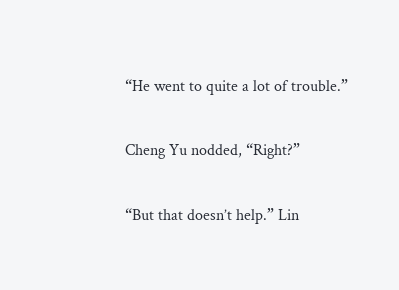“He went to quite a lot of trouble.”

Cheng Yu nodded, “Right?”

“But that doesn’t help.” Lin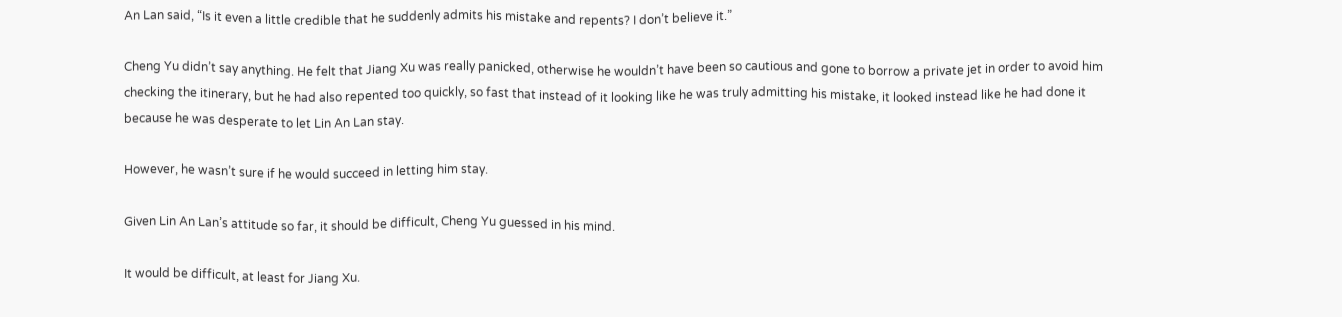An Lan said, “Is it even a little credible that he suddenly admits his mistake and repents? I don’t believe it.”

Cheng Yu didn’t say anything. He felt that Jiang Xu was really panicked, otherwise he wouldn’t have been so cautious and gone to borrow a private jet in order to avoid him checking the itinerary, but he had also repented too quickly, so fast that instead of it looking like he was truly admitting his mistake, it looked instead like he had done it because he was desperate to let Lin An Lan stay.

However, he wasn’t sure if he would succeed in letting him stay.

Given Lin An Lan’s attitude so far, it should be difficult, Cheng Yu guessed in his mind.

It would be difficult, at least for Jiang Xu.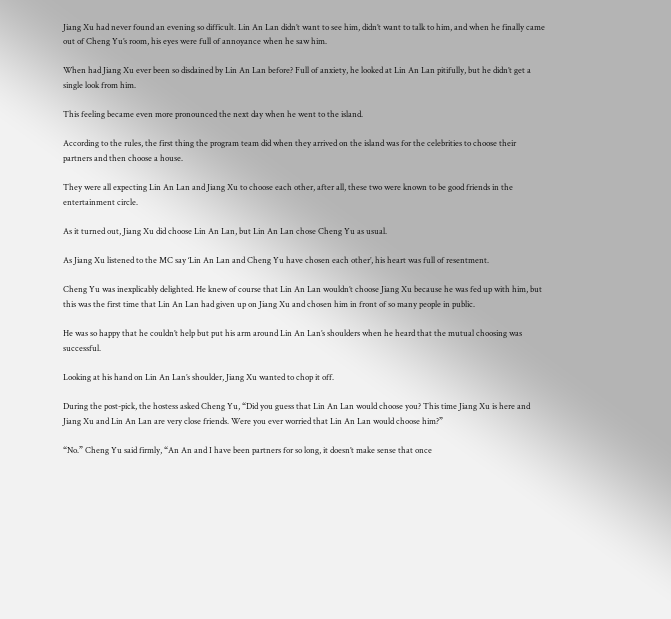Jiang Xu had never found an evening so difficult. Lin An Lan didn’t want to see him, didn’t want to talk to him, and when he finally came out of Cheng Yu’s room, his eyes were full of annoyance when he saw him.

When had Jiang Xu ever been so disdained by Lin An Lan before? Full of anxiety, he looked at Lin An Lan pitifully, but he didn’t get a single look from him.

This feeling became even more pronounced the next day when he went to the island.

According to the rules, the first thing the program team did when they arrived on the island was for the celebrities to choose their partners and then choose a house.

They were all expecting Lin An Lan and Jiang Xu to choose each other, after all, these two were known to be good friends in the entertainment circle.

As it turned out, Jiang Xu did choose Lin An Lan, but Lin An Lan chose Cheng Yu as usual.

As Jiang Xu listened to the MC say ‘Lin An Lan and Cheng Yu have chosen each other’, his heart was full of resentment.

Cheng Yu was inexplicably delighted. He knew of course that Lin An Lan wouldn’t choose Jiang Xu because he was fed up with him, but this was the first time that Lin An Lan had given up on Jiang Xu and chosen him in front of so many people in public.

He was so happy that he couldn’t help but put his arm around Lin An Lan’s shoulders when he heard that the mutual choosing was successful.

Looking at his hand on Lin An Lan’s shoulder, Jiang Xu wanted to chop it off.

During the post-pick, the hostess asked Cheng Yu, “Did you guess that Lin An Lan would choose you? This time Jiang Xu is here and Jiang Xu and Lin An Lan are very close friends. Were you ever worried that Lin An Lan would choose him?”

“No.” Cheng Yu said firmly, “An An and I have been partners for so long, it doesn’t make sense that once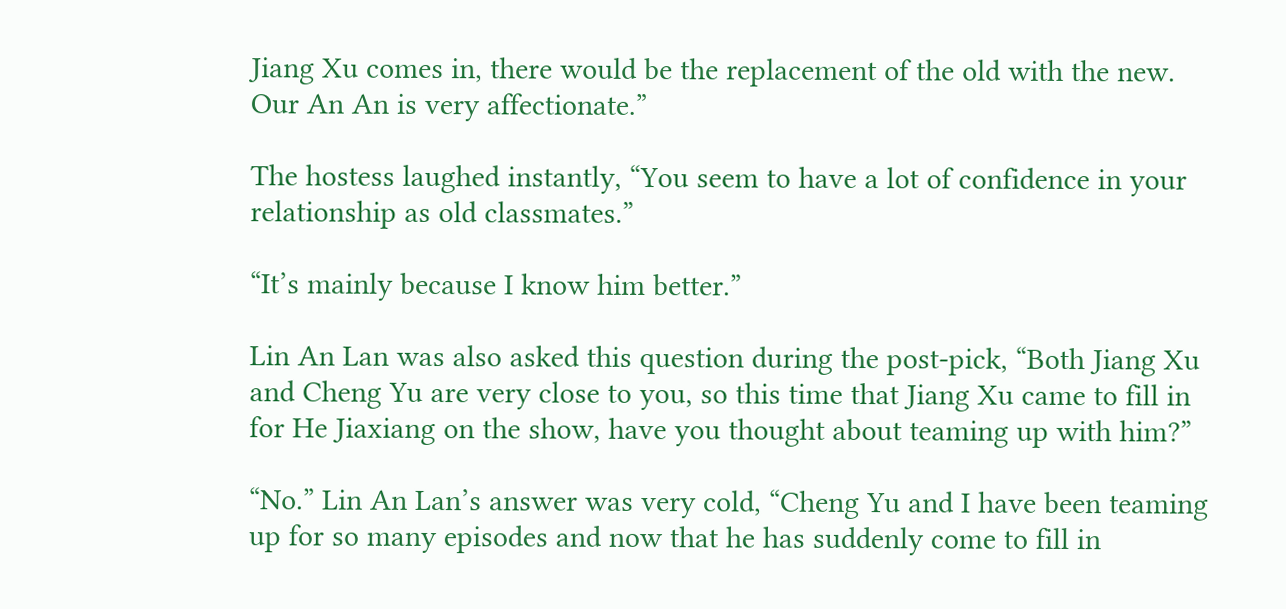Jiang Xu comes in, there would be the replacement of the old with the new. Our An An is very affectionate.”

The hostess laughed instantly, “You seem to have a lot of confidence in your relationship as old classmates.”

“It’s mainly because I know him better.”

Lin An Lan was also asked this question during the post-pick, “Both Jiang Xu and Cheng Yu are very close to you, so this time that Jiang Xu came to fill in for He Jiaxiang on the show, have you thought about teaming up with him?”

“No.” Lin An Lan’s answer was very cold, “Cheng Yu and I have been teaming up for so many episodes and now that he has suddenly come to fill in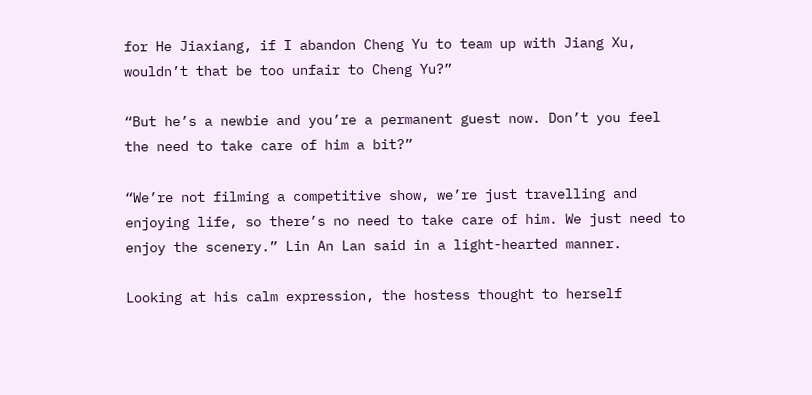for He Jiaxiang, if I abandon Cheng Yu to team up with Jiang Xu, wouldn’t that be too unfair to Cheng Yu?”

“But he’s a newbie and you’re a permanent guest now. Don’t you feel the need to take care of him a bit?”

“We’re not filming a competitive show, we’re just travelling and enjoying life, so there’s no need to take care of him. We just need to enjoy the scenery.” Lin An Lan said in a light-hearted manner.

Looking at his calm expression, the hostess thought to herself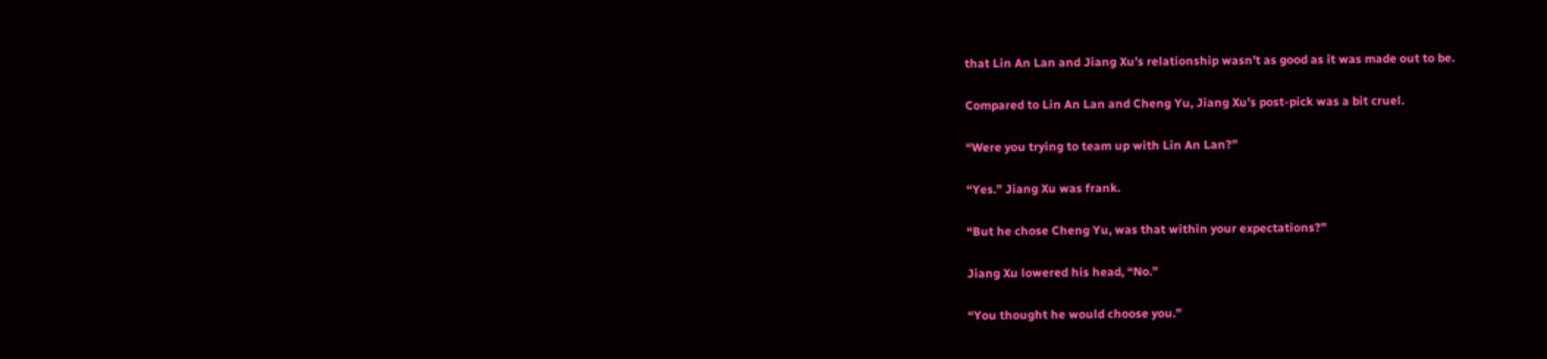that Lin An Lan and Jiang Xu’s relationship wasn’t as good as it was made out to be.

Compared to Lin An Lan and Cheng Yu, Jiang Xu’s post-pick was a bit cruel.

“Were you trying to team up with Lin An Lan?”

“Yes.” Jiang Xu was frank.

“But he chose Cheng Yu, was that within your expectations?”

Jiang Xu lowered his head, “No.”

“You thought he would choose you.”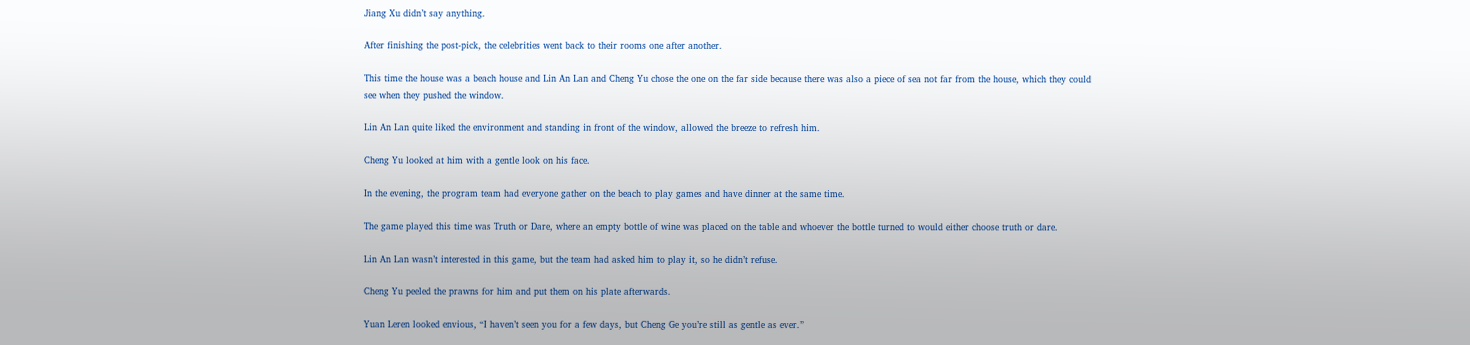Jiang Xu didn’t say anything.

After finishing the post-pick, the celebrities went back to their rooms one after another.

This time the house was a beach house and Lin An Lan and Cheng Yu chose the one on the far side because there was also a piece of sea not far from the house, which they could see when they pushed the window.

Lin An Lan quite liked the environment and standing in front of the window, allowed the breeze to refresh him.

Cheng Yu looked at him with a gentle look on his face.

In the evening, the program team had everyone gather on the beach to play games and have dinner at the same time.

The game played this time was Truth or Dare, where an empty bottle of wine was placed on the table and whoever the bottle turned to would either choose truth or dare.

Lin An Lan wasn’t interested in this game, but the team had asked him to play it, so he didn’t refuse.

Cheng Yu peeled the prawns for him and put them on his plate afterwards.

Yuan Leren looked envious, “I haven’t seen you for a few days, but Cheng Ge you’re still as gentle as ever.”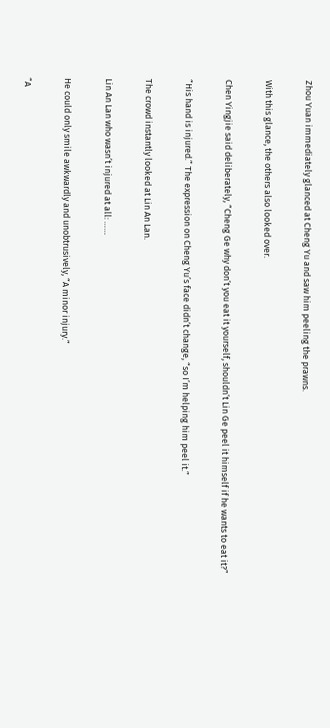Zhou Yuan immediately glanced at Cheng Yu and saw him peeling the prawns.

With this glance, the others also looked over.

Chen Yingjie said deliberately, “Cheng Ge why don’t you eat it yourself, shouldn’t Lin Ge peel it himself if he wants to eat it?”

“His hand is injured.” The expression on Cheng Yu’s face didn’t change, “so I’m helping him peel it.”

The crowd instantly looked at Lin An Lan.

Lin An Lan who wasn’t injured at all: ……

He could only smile awkwardly and unobtrusively, “A minor injury.”

“A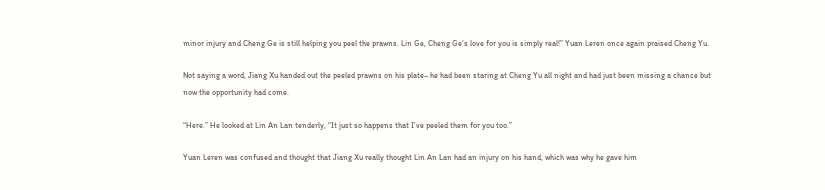minor injury and Cheng Ge is still helping you peel the prawns. Lin Ge, Cheng Ge’s love for you is simply real!” Yuan Leren once again praised Cheng Yu.

Not saying a word, Jiang Xu handed out the peeled prawns on his plate– he had been staring at Cheng Yu all night and had just been missing a chance but now the opportunity had come.

“Here.” He looked at Lin An Lan tenderly, “It just so happens that I’ve peeled them for you too.”

Yuan Leren was confused and thought that Jiang Xu really thought Lin An Lan had an injury on his hand, which was why he gave him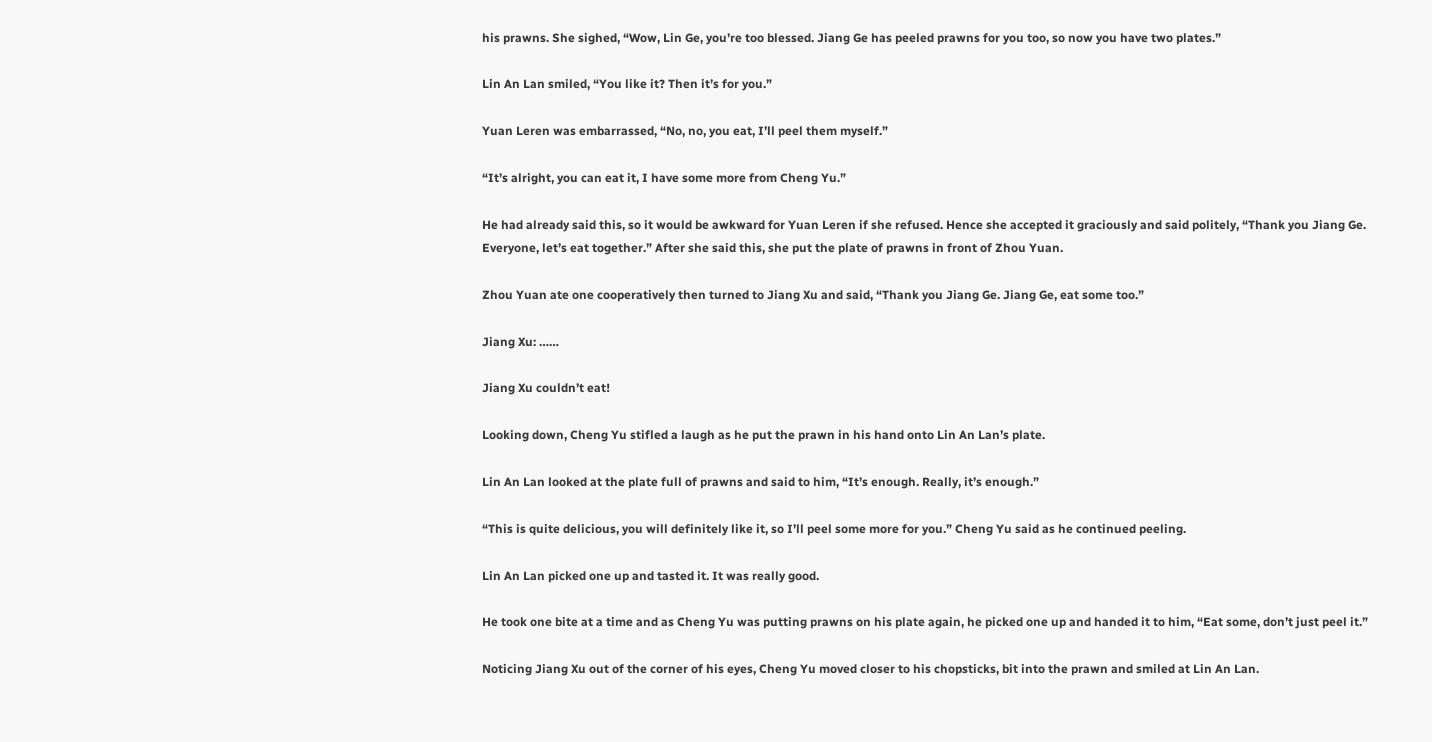his prawns. She sighed, “Wow, Lin Ge, you’re too blessed. Jiang Ge has peeled prawns for you too, so now you have two plates.”

Lin An Lan smiled, “You like it? Then it’s for you.”

Yuan Leren was embarrassed, “No, no, you eat, I’ll peel them myself.”

“It’s alright, you can eat it, I have some more from Cheng Yu.”

He had already said this, so it would be awkward for Yuan Leren if she refused. Hence she accepted it graciously and said politely, “Thank you Jiang Ge. Everyone, let’s eat together.” After she said this, she put the plate of prawns in front of Zhou Yuan.

Zhou Yuan ate one cooperatively then turned to Jiang Xu and said, “Thank you Jiang Ge. Jiang Ge, eat some too.”

Jiang Xu: ……

Jiang Xu couldn’t eat!

Looking down, Cheng Yu stifled a laugh as he put the prawn in his hand onto Lin An Lan’s plate.

Lin An Lan looked at the plate full of prawns and said to him, “It’s enough. Really, it’s enough.”

“This is quite delicious, you will definitely like it, so I’ll peel some more for you.” Cheng Yu said as he continued peeling.

Lin An Lan picked one up and tasted it. It was really good.

He took one bite at a time and as Cheng Yu was putting prawns on his plate again, he picked one up and handed it to him, “Eat some, don’t just peel it.”

Noticing Jiang Xu out of the corner of his eyes, Cheng Yu moved closer to his chopsticks, bit into the prawn and smiled at Lin An Lan.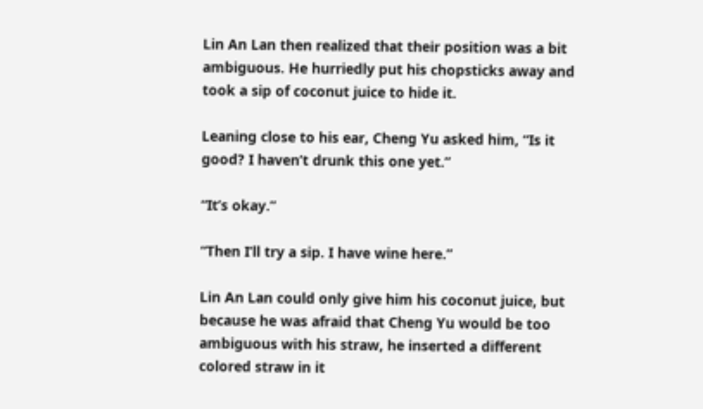Lin An Lan then realized that their position was a bit ambiguous. He hurriedly put his chopsticks away and took a sip of coconut juice to hide it.

Leaning close to his ear, Cheng Yu asked him, “Is it good? I haven’t drunk this one yet.”

“It’s okay.”

“Then I’ll try a sip. I have wine here.”

Lin An Lan could only give him his coconut juice, but because he was afraid that Cheng Yu would be too ambiguous with his straw, he inserted a different colored straw in it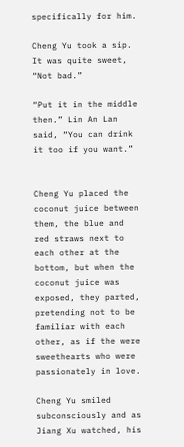specifically for him.

Cheng Yu took a sip. It was quite sweet, “Not bad.”

“Put it in the middle then.” Lin An Lan said, “You can drink it too if you want.”


Cheng Yu placed the coconut juice between them, the blue and red straws next to each other at the bottom, but when the coconut juice was exposed, they parted, pretending not to be familiar with each other, as if the were sweethearts who were passionately in love.

Cheng Yu smiled subconsciously and as Jiang Xu watched, his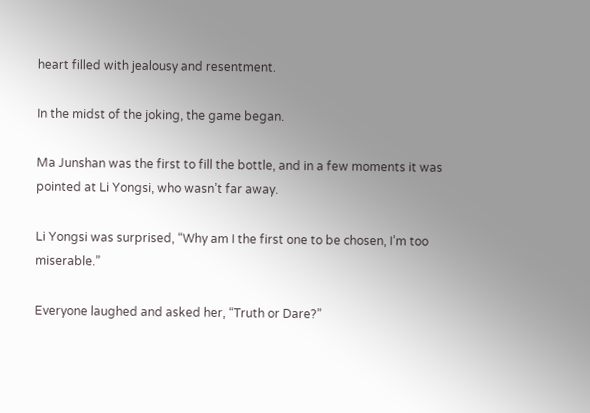heart filled with jealousy and resentment.

In the midst of the joking, the game began.

Ma Junshan was the first to fill the bottle, and in a few moments it was pointed at Li Yongsi, who wasn’t far away.

Li Yongsi was surprised, “Why am I the first one to be chosen, I’m too miserable.”

Everyone laughed and asked her, “Truth or Dare?”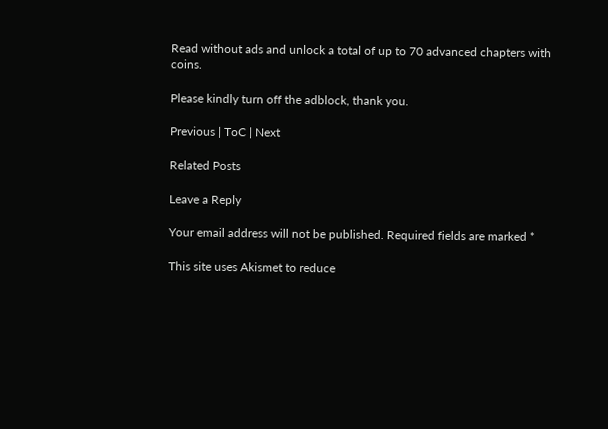Read without ads and unlock a total of up to 70 advanced chapters with coins.

Please kindly turn off the adblock, thank you.

Previous | ToC | Next

Related Posts

Leave a Reply

Your email address will not be published. Required fields are marked *

This site uses Akismet to reduce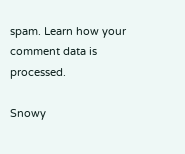spam. Learn how your comment data is processed.

Snowy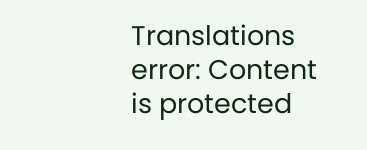Translations
error: Content is protected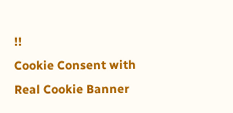!!
Cookie Consent with Real Cookie Banner